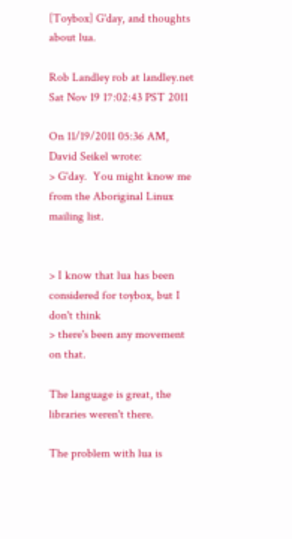[Toybox] G'day, and thoughts about lua.

Rob Landley rob at landley.net
Sat Nov 19 17:02:43 PST 2011

On 11/19/2011 05:36 AM, David Seikel wrote:
> G'day.  You might know me from the Aboriginal Linux mailing list.


> I know that lua has been considered for toybox, but I don't think
> there's been any movement on that.

The language is great, the libraries weren't there.

The problem with lua is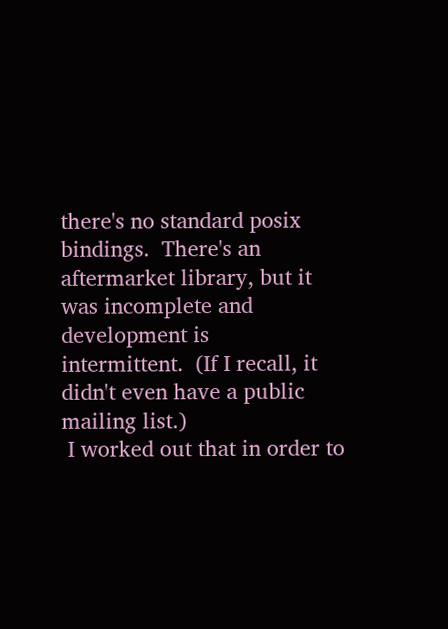there's no standard posix bindings.  There's an
aftermarket library, but it was incomplete and development is
intermittent.  (If I recall, it didn't even have a public mailing list.)
 I worked out that in order to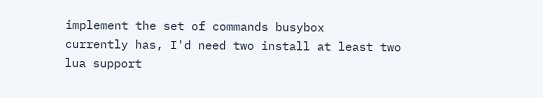implement the set of commands busybox
currently has, I'd need two install at least two lua support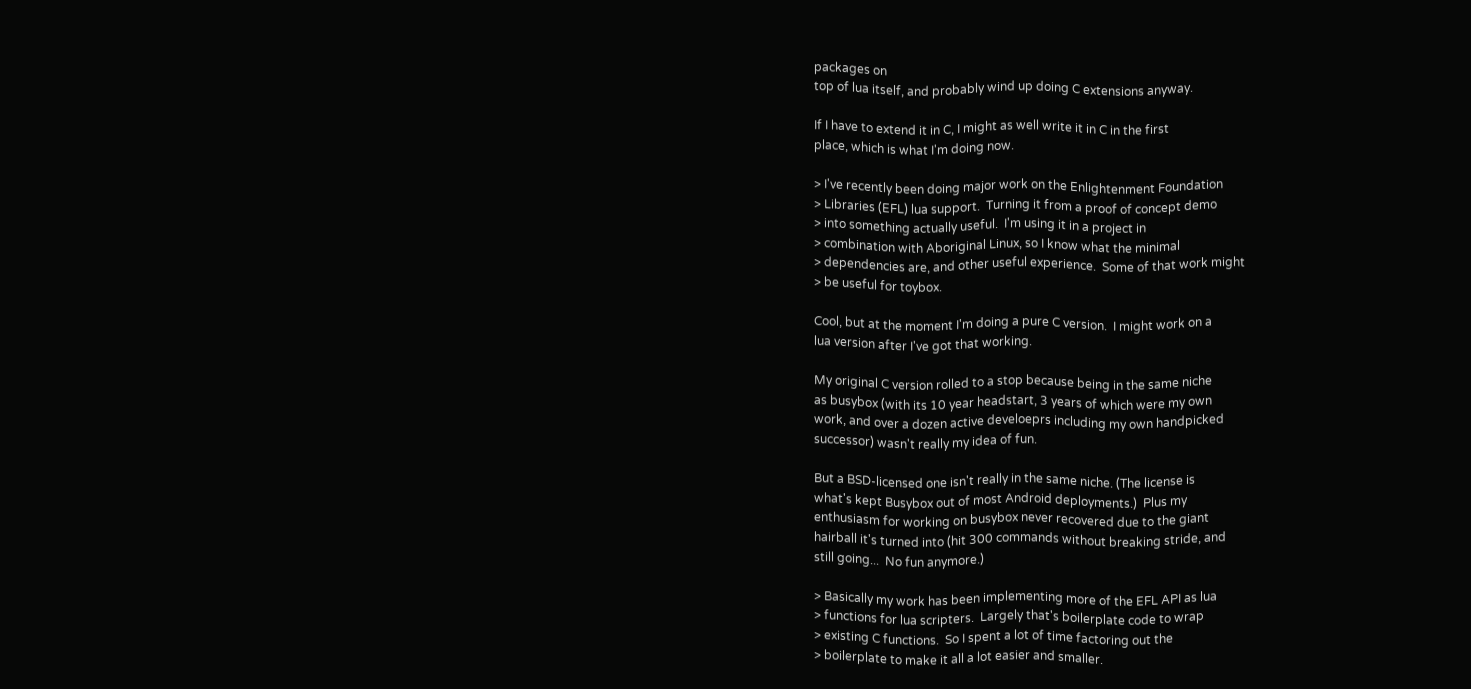packages on
top of lua itself, and probably wind up doing C extensions anyway.

If I have to extend it in C, I might as well write it in C in the first
place, which is what I'm doing now.

> I've recently been doing major work on the Enlightenment Foundation
> Libraries (EFL) lua support.  Turning it from a proof of concept demo
> into something actually useful.  I'm using it in a project in
> combination with Aboriginal Linux, so I know what the minimal
> dependencies are, and other useful experience.  Some of that work might
> be useful for toybox.

Cool, but at the moment I'm doing a pure C version.  I might work on a
lua version after I've got that working.

My original C version rolled to a stop because being in the same niche
as busybox (with its 10 year headstart, 3 years of which were my own
work, and over a dozen active develoeprs including my own handpicked
successor) wasn't really my idea of fun.

But a BSD-licensed one isn't really in the same niche. (The license is
what's kept Busybox out of most Android deployments.)  Plus my
enthusiasm for working on busybox never recovered due to the giant
hairball it's turned into (hit 300 commands without breaking stride, and
still going...  No fun anymore.)

> Basically my work has been implementing more of the EFL API as lua
> functions for lua scripters.  Largely that's boilerplate code to wrap
> existing C functions.  So I spent a lot of time factoring out the
> boilerplate to make it all a lot easier and smaller.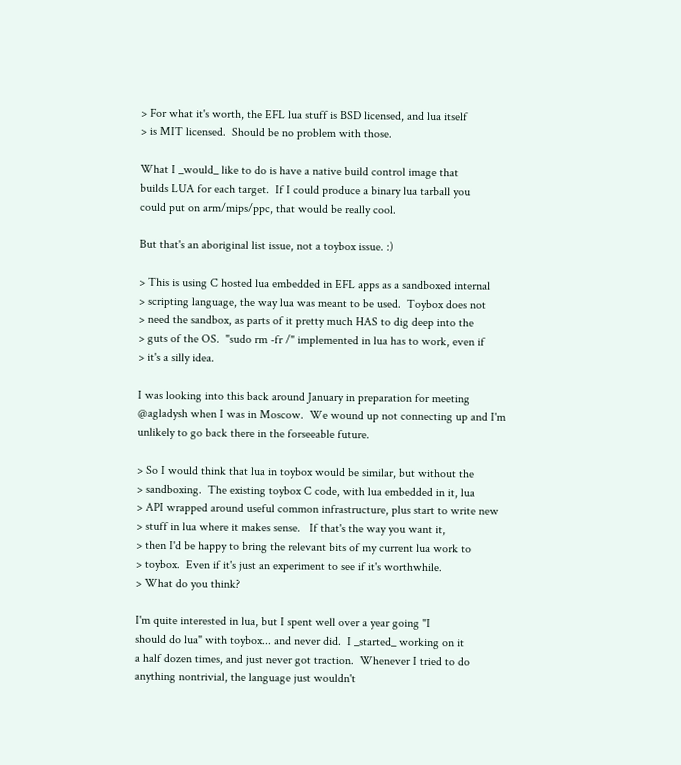> For what it's worth, the EFL lua stuff is BSD licensed, and lua itself
> is MIT licensed.  Should be no problem with those.

What I _would_ like to do is have a native build control image that
builds LUA for each target.  If I could produce a binary lua tarball you
could put on arm/mips/ppc, that would be really cool.

But that's an aboriginal list issue, not a toybox issue. :)

> This is using C hosted lua embedded in EFL apps as a sandboxed internal
> scripting language, the way lua was meant to be used.  Toybox does not
> need the sandbox, as parts of it pretty much HAS to dig deep into the
> guts of the OS.  "sudo rm -fr /" implemented in lua has to work, even if
> it's a silly idea.

I was looking into this back around January in preparation for meeting
@agladysh when I was in Moscow.  We wound up not connecting up and I'm
unlikely to go back there in the forseeable future.

> So I would think that lua in toybox would be similar, but without the
> sandboxing.  The existing toybox C code, with lua embedded in it, lua
> API wrapped around useful common infrastructure, plus start to write new
> stuff in lua where it makes sense.   If that's the way you want it,
> then I'd be happy to bring the relevant bits of my current lua work to
> toybox.  Even if it's just an experiment to see if it's worthwhile.
> What do you think?

I'm quite interested in lua, but I spent well over a year going "I
should do lua" with toybox... and never did.  I _started_ working on it
a half dozen times, and just never got traction.  Whenever I tried to do
anything nontrivial, the language just wouldn't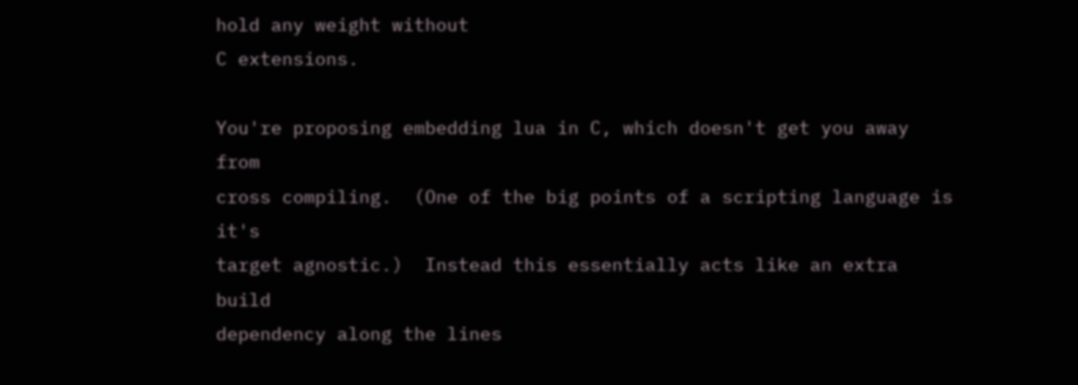hold any weight without
C extensions.

You're proposing embedding lua in C, which doesn't get you away from
cross compiling.  (One of the big points of a scripting language is it's
target agnostic.)  Instead this essentially acts like an extra build
dependency along the lines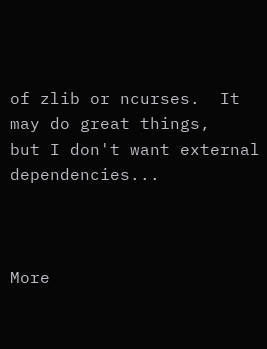of zlib or ncurses.  It may do great things,
but I don't want external dependencies...



More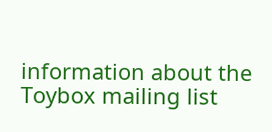information about the Toybox mailing list